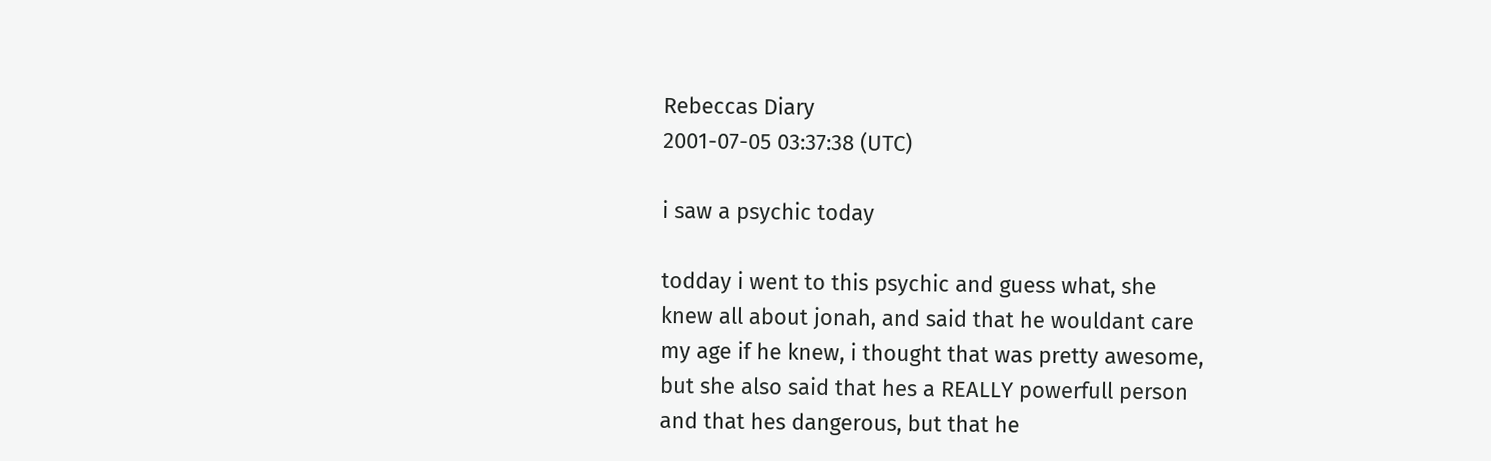Rebeccas Diary
2001-07-05 03:37:38 (UTC)

i saw a psychic today

todday i went to this psychic and guess what, she
knew all about jonah, and said that he wouldant care
my age if he knew, i thought that was pretty awesome,
but she also said that hes a REALLY powerfull person
and that hes dangerous, but that he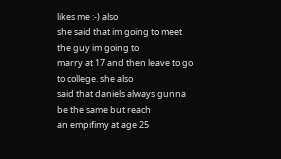likes me :-) also
she said that im going to meet the guy im going to
marry at 17 and then leave to go to college. she also
said that daniels always gunna be the same but reach
an empifimy at age 25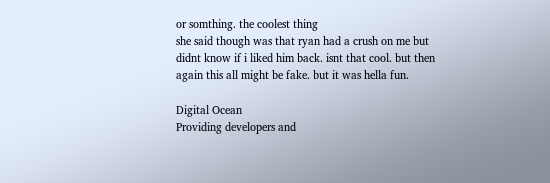or somthing. the coolest thing
she said though was that ryan had a crush on me but
didnt know if i liked him back. isnt that cool. but then
again this all might be fake. but it was hella fun.

Digital Ocean
Providing developers and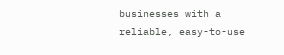businesses with a reliable, easy-to-use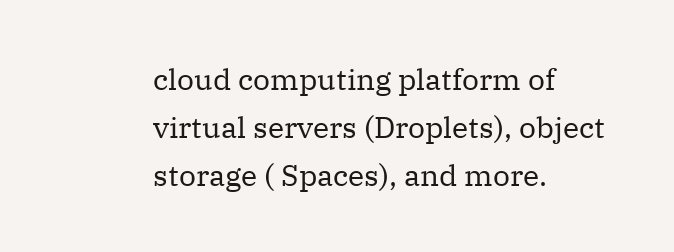cloud computing platform of virtual servers (Droplets), object storage ( Spaces), and more.